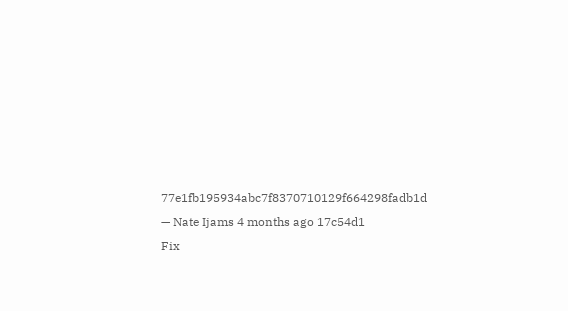77e1fb195934abc7f8370710129f664298fadb1d — Nate Ijams 4 months ago 17c54d1
Fix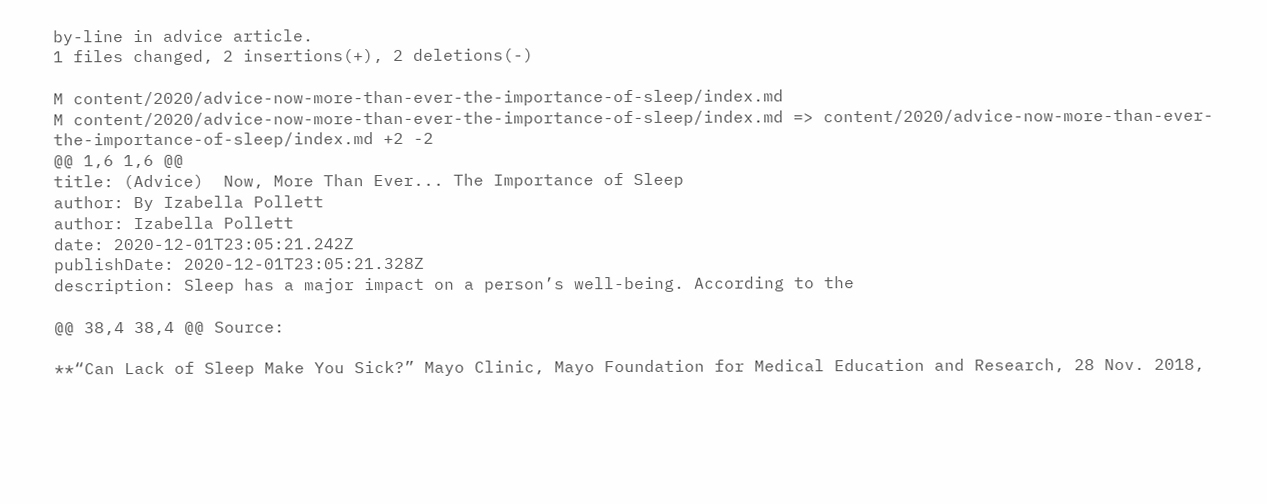by-line in advice article.
1 files changed, 2 insertions(+), 2 deletions(-)

M content/2020/advice-now-more-than-ever-the-importance-of-sleep/index.md
M content/2020/advice-now-more-than-ever-the-importance-of-sleep/index.md => content/2020/advice-now-more-than-ever-the-importance-of-sleep/index.md +2 -2
@@ 1,6 1,6 @@
title: (Advice)  Now, More Than Ever... The Importance of Sleep
author: By Izabella Pollett
author: Izabella Pollett
date: 2020-12-01T23:05:21.242Z
publishDate: 2020-12-01T23:05:21.328Z
description: Sleep has a major impact on a person’s well-being. According to the

@@ 38,4 38,4 @@ Source:

**“Can Lack of Sleep Make You Sick?” Mayo Clinic, Mayo Foundation for Medical Education and Research, 28 Nov. 2018,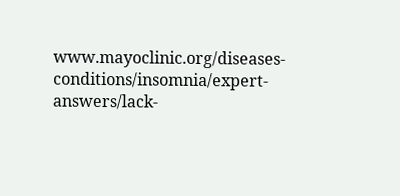www.mayoclinic.org/diseases-conditions/insomnia/expert-answers/lack-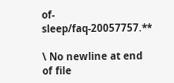of-sleep/faq-20057757.**

\ No newline at end of file